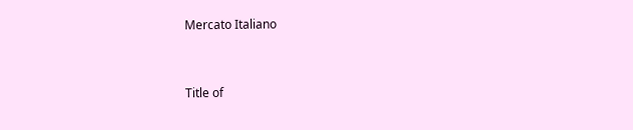Mercato Italiano


Title of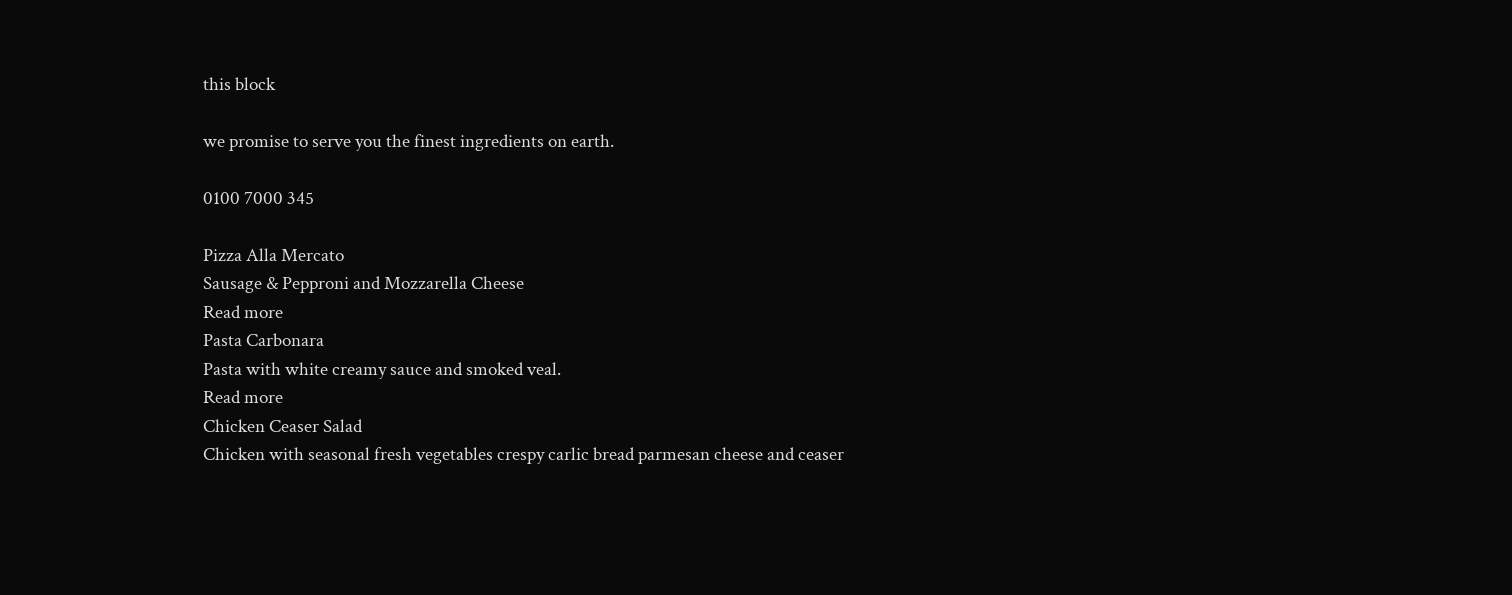this block

we promise to serve you the finest ingredients on earth.

0100 7000 345

Pizza Alla Mercato
Sausage & Pepproni and Mozzarella Cheese
Read more
Pasta Carbonara
Pasta with white creamy sauce and smoked veal.
Read more
Chicken Ceaser Salad
Chicken with seasonal fresh vegetables crespy carlic bread parmesan cheese and ceaser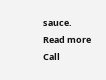sauce.
Read more
Call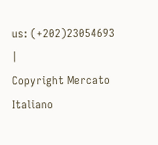us: (+202)23054693  |
Copyright Mercato Italiano